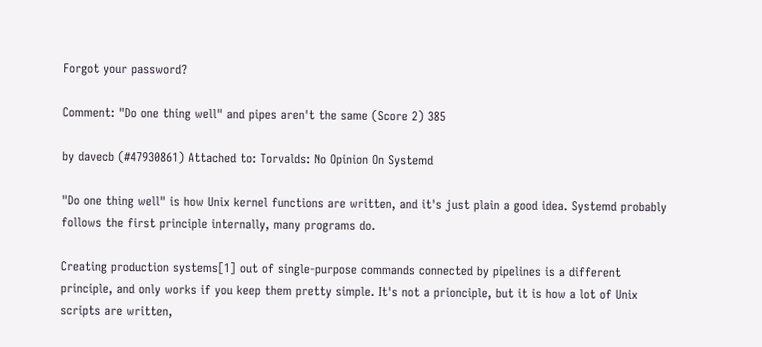Forgot your password?

Comment: "Do one thing well" and pipes aren't the same (Score 2) 385

by davecb (#47930861) Attached to: Torvalds: No Opinion On Systemd

"Do one thing well" is how Unix kernel functions are written, and it's just plain a good idea. Systemd probably follows the first principle internally, many programs do.

Creating production systems[1] out of single-purpose commands connected by pipelines is a different principle, and only works if you keep them pretty simple. It's not a prionciple, but it is how a lot of Unix scripts are written,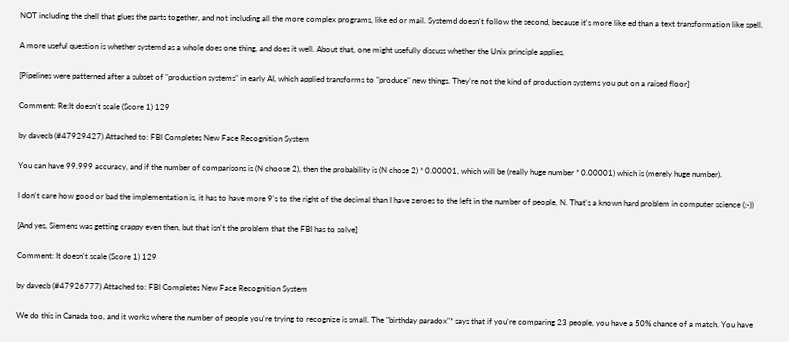NOT including the shell that glues the parts together, and not including all the more complex programs, like ed or mail. Systemd doesn't follow the second, because it's more like ed than a text transformation like spell.

A more useful question is whether systemd as a whole does one thing, and does it well. About that, one might usefully discuss whether the Unix principle applies.

[Pipelines were patterned after a subset of "production systems" in early AI, which applied transforms to "produce" new things. They're not the kind of production systems you put on a raised floor]

Comment: Re:It doesn't scale (Score 1) 129

by davecb (#47929427) Attached to: FBI Completes New Face Recognition System

You can have 99.999 accuracy, and if the number of comparisons is (N choose 2), then the probability is (N chose 2) * 0.00001, which will be (really huge number * 0.00001) which is (merely huge number).

I don't care how good or bad the implementation is, it has to have more 9's to the right of the decimal than I have zeroes to the left in the number of people, N. That's a known hard problem in computer science (;-))

[And yes, Siemens was getting crappy even then, but that isn't the problem that the FBI has to solve]

Comment: It doesn't scale (Score 1) 129

by davecb (#47926777) Attached to: FBI Completes New Face Recognition System

We do this in Canada too, and it works where the number of people you're trying to recognize is small. The "birthday paradox"* says that if you're comparing 23 people, you have a 50% chance of a match. You have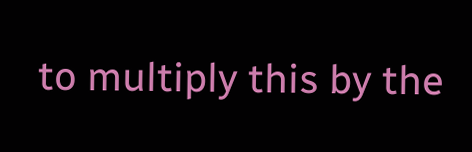to multiply this by the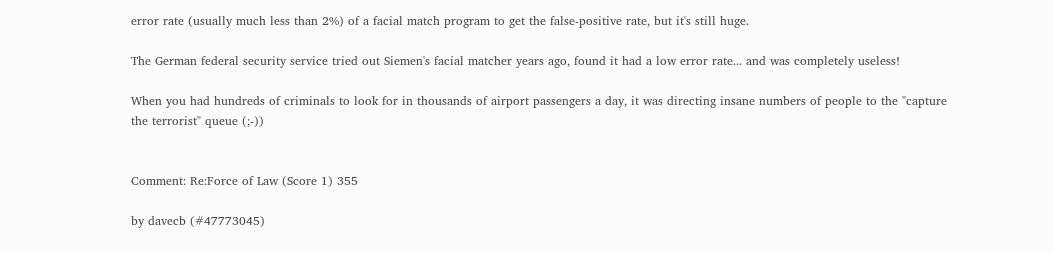error rate (usually much less than 2%) of a facial match program to get the false-positive rate, but it's still huge.

The German federal security service tried out Siemen's facial matcher years ago, found it had a low error rate... and was completely useless!

When you had hundreds of criminals to look for in thousands of airport passengers a day, it was directing insane numbers of people to the "capture the terrorist" queue (;-))


Comment: Re:Force of Law (Score 1) 355

by davecb (#47773045)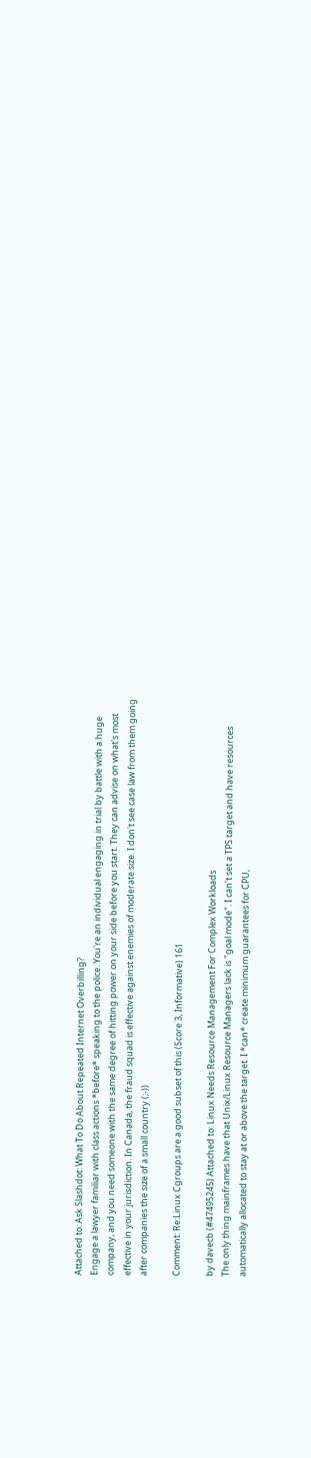Attached to: Ask Slashdot: What To Do About Repeated Internet Overbilling?
Engage a lawyer familiar with class actions *before* speaking to the police. You're an individual engaging in trial by battle with a huge company, and you need someone with the same degree of hitting power on your side before you start. They can advise on what's most effective in your jurisdiction. In Canada, the fraud squad is effective against enemies of moderate size. I don't see case law from them going after companies the size of a small country (;-))

Comment: Re:Linux Cgroups are a good subset of this (Score 3, Informative) 161

by davecb (#47495245) Attached to: Linux Needs Resource Management For Complex Workloads
The only thing mainframes have that Unix/Linux Resource Managers lack is "goal mode". I can't set a TPS target and have resources automatically allocated to stay at or above the target. I *can* create minimum guarantees for CPU,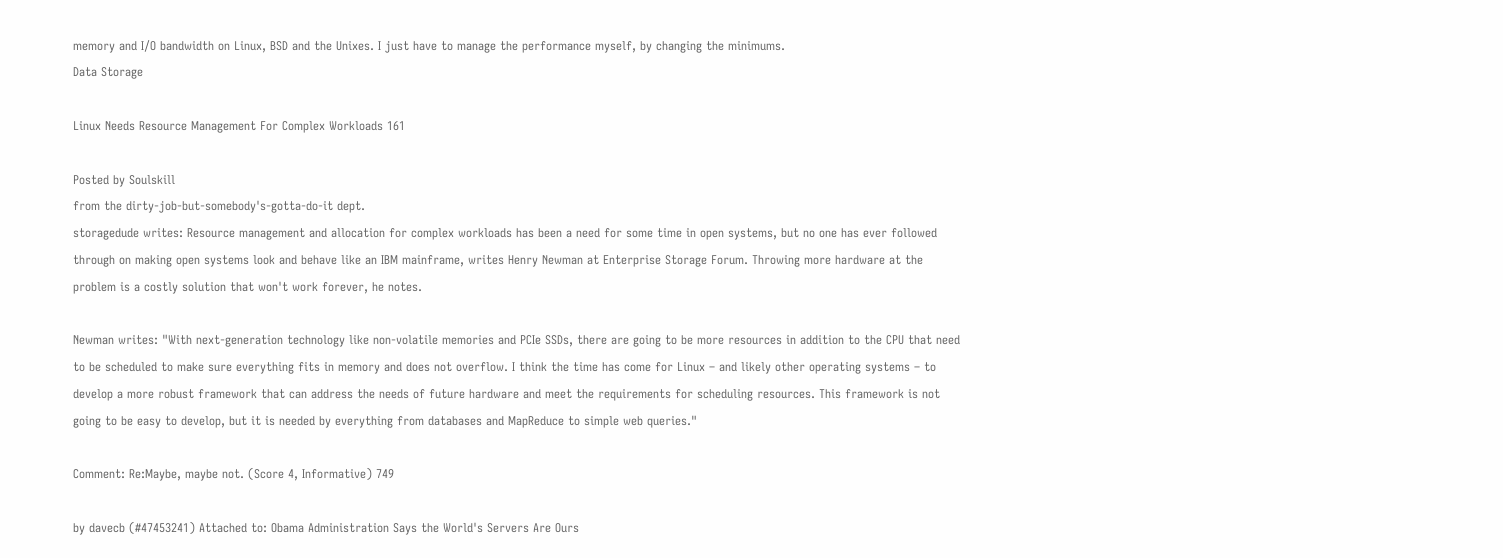memory and I/O bandwidth on Linux, BSD and the Unixes. I just have to manage the performance myself, by changing the minimums.
Data Storage

Linux Needs Resource Management For Complex Workloads 161

Posted by Soulskill
from the dirty-job-but-somebody's-gotta-do-it dept.
storagedude writes: Resource management and allocation for complex workloads has been a need for some time in open systems, but no one has ever followed through on making open systems look and behave like an IBM mainframe, writes Henry Newman at Enterprise Storage Forum. Throwing more hardware at the problem is a costly solution that won't work forever, he notes.

Newman writes: "With next-generation technology like non-volatile memories and PCIe SSDs, there are going to be more resources in addition to the CPU that need to be scheduled to make sure everything fits in memory and does not overflow. I think the time has come for Linux – and likely other operating systems – to develop a more robust framework that can address the needs of future hardware and meet the requirements for scheduling resources. This framework is not going to be easy to develop, but it is needed by everything from databases and MapReduce to simple web queries."

Comment: Re:Maybe, maybe not. (Score 4, Informative) 749

by davecb (#47453241) Attached to: Obama Administration Says the World's Servers Are Ours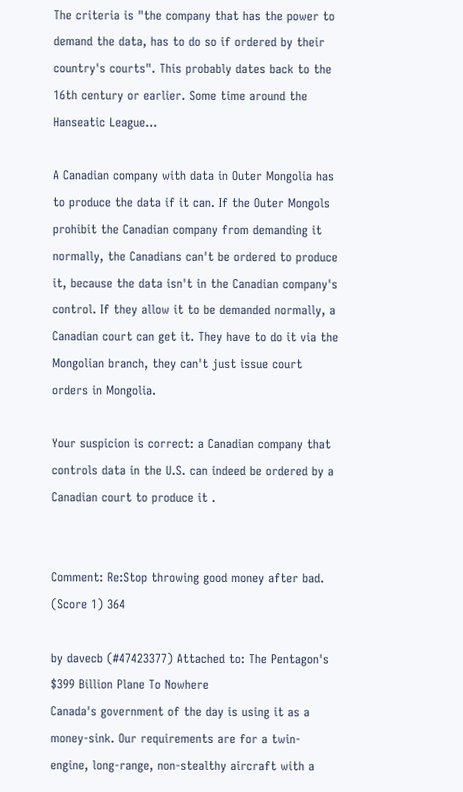The criteria is "the company that has the power to demand the data, has to do so if ordered by their country's courts". This probably dates back to the 16th century or earlier. Some time around the Hanseatic League...

A Canadian company with data in Outer Mongolia has to produce the data if it can. If the Outer Mongols prohibit the Canadian company from demanding it normally, the Canadians can't be ordered to produce it, because the data isn't in the Canadian company's control. If they allow it to be demanded normally, a Canadian court can get it. They have to do it via the Mongolian branch, they can't just issue court orders in Mongolia.

Your suspicion is correct: a Canadian company that controls data in the U.S. can indeed be ordered by a Canadian court to produce it .


Comment: Re:Stop throwing good money after bad. (Score 1) 364

by davecb (#47423377) Attached to: The Pentagon's $399 Billion Plane To Nowhere
Canada's government of the day is using it as a money-sink. Our requirements are for a twin-engine, long-range, non-stealthy aircraft with a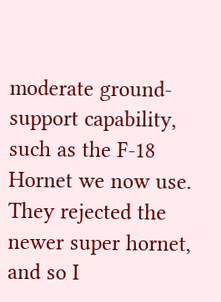moderate ground-support capability, such as the F-18 Hornet we now use. They rejected the newer super hornet, and so I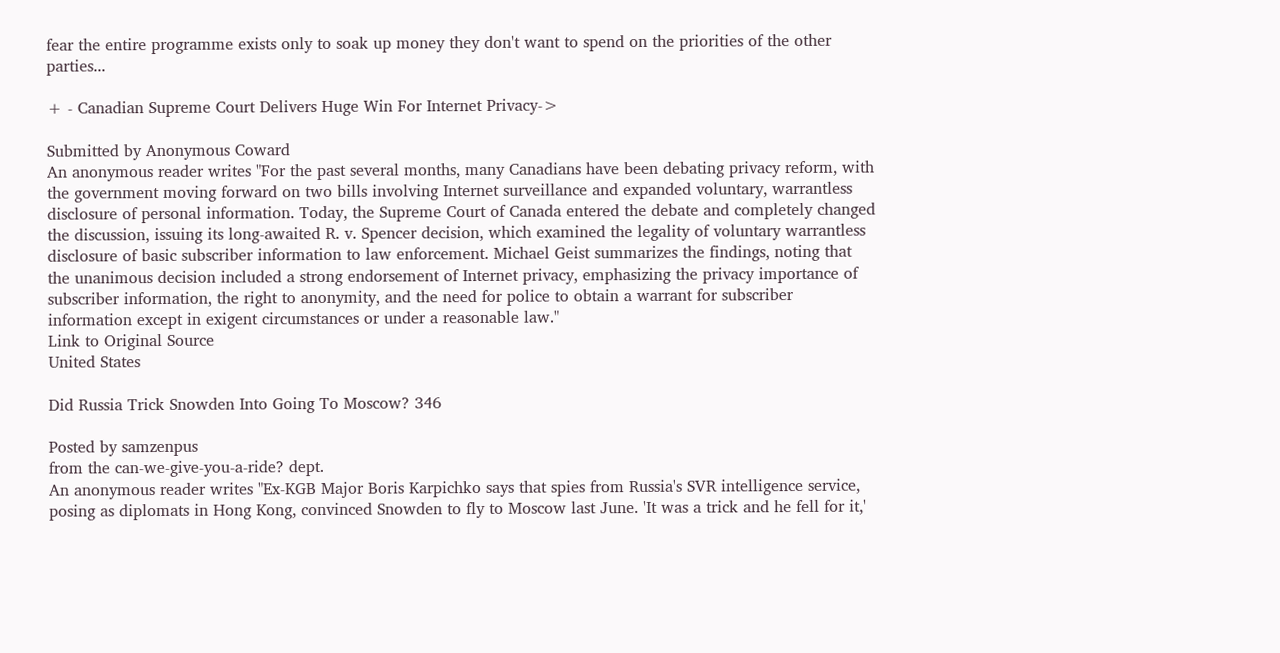fear the entire programme exists only to soak up money they don't want to spend on the priorities of the other parties...

+ - Canadian Supreme Court Delivers Huge Win For Internet Privacy->

Submitted by Anonymous Coward
An anonymous reader writes "For the past several months, many Canadians have been debating privacy reform, with the government moving forward on two bills involving Internet surveillance and expanded voluntary, warrantless disclosure of personal information. Today, the Supreme Court of Canada entered the debate and completely changed the discussion, issuing its long-awaited R. v. Spencer decision, which examined the legality of voluntary warrantless disclosure of basic subscriber information to law enforcement. Michael Geist summarizes the findings, noting that the unanimous decision included a strong endorsement of Internet privacy, emphasizing the privacy importance of subscriber information, the right to anonymity, and the need for police to obtain a warrant for subscriber information except in exigent circumstances or under a reasonable law."
Link to Original Source
United States

Did Russia Trick Snowden Into Going To Moscow? 346

Posted by samzenpus
from the can-we-give-you-a-ride? dept.
An anonymous reader writes "Ex-KGB Major Boris Karpichko says that spies from Russia's SVR intelligence service, posing as diplomats in Hong Kong, convinced Snowden to fly to Moscow last June. 'It was a trick and he fell for it,'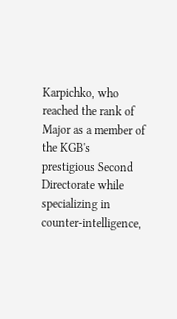Karpichko, who reached the rank of Major as a member of the KGB's prestigious Second Directorate while specializing in counter-intelligence,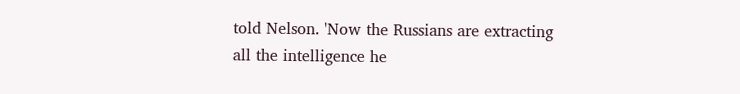told Nelson. 'Now the Russians are extracting all the intelligence he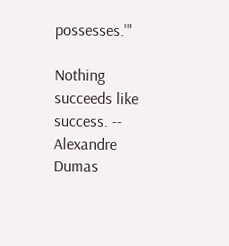possesses.'"

Nothing succeeds like success. -- Alexandre Dumas